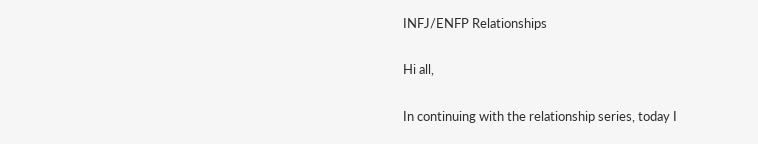INFJ/ENFP Relationships

Hi all,

In continuing with the relationship series, today I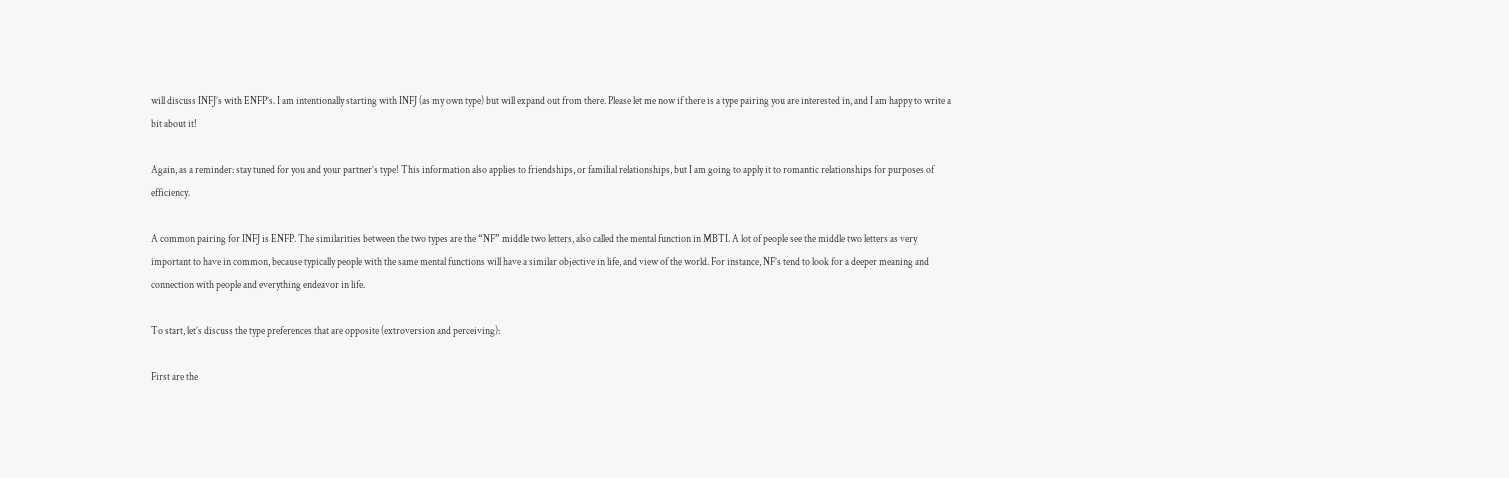will discuss INFJ’s with ENFP’s. I am intentionally starting with INFJ (as my own type) but will expand out from there. Please let me now if there is a type pairing you are interested in, and I am happy to write a bit about it!

Again, as a reminder: stay tuned for you and your partner’s type! This information also applies to friendships, or familial relationships, but I am going to apply it to romantic relationships for purposes of efficiency.

A common pairing for INFJ is ENFP. The similarities between the two types are the “NF” middle two letters, also called the mental function in MBTI. A lot of people see the middle two letters as very important to have in common, because typically people with the same mental functions will have a similar objective in life, and view of the world. For instance, NF’s tend to look for a deeper meaning and connection with people and everything endeavor in life.

To start, let’s discuss the type preferences that are opposite (extroversion and perceiving):

First are the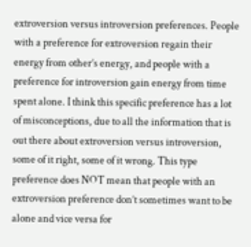extroversion versus introversion preferences. People with a preference for extroversion regain their energy from other’s energy, and people with a preference for introversion gain energy from time spent alone. I think this specific preference has a lot of misconceptions, due to all the information that is out there about extroversion versus introversion, some of it right, some of it wrong. This type preference does NOT mean that people with an extroversion preference don’t sometimes want to be alone and vice versa for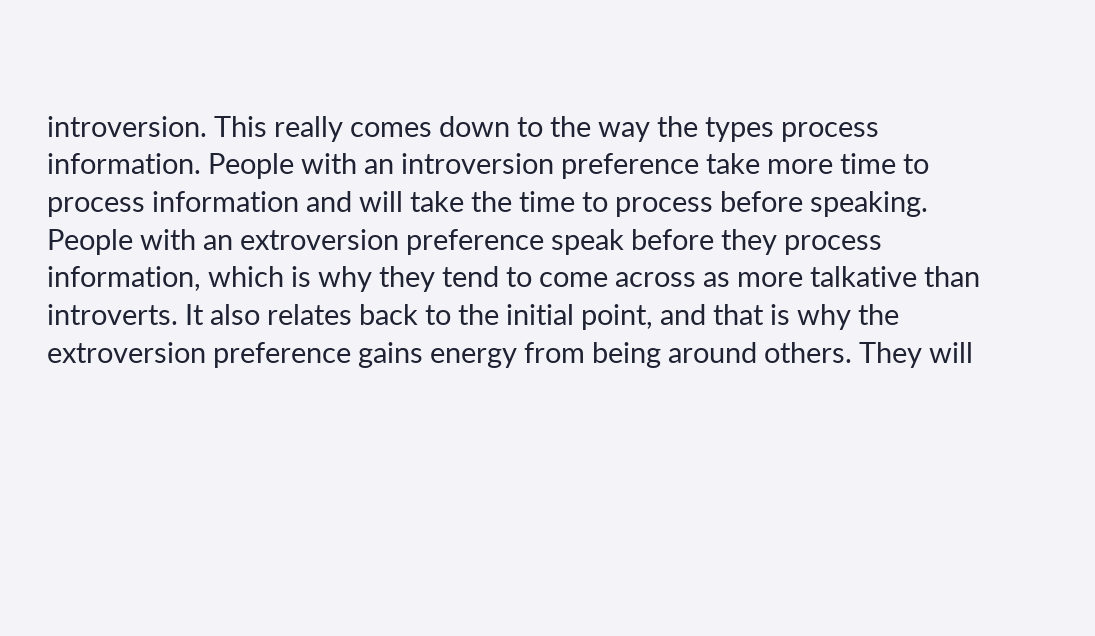introversion. This really comes down to the way the types process information. People with an introversion preference take more time to process information and will take the time to process before speaking. People with an extroversion preference speak before they process information, which is why they tend to come across as more talkative than introverts. It also relates back to the initial point, and that is why the extroversion preference gains energy from being around others. They will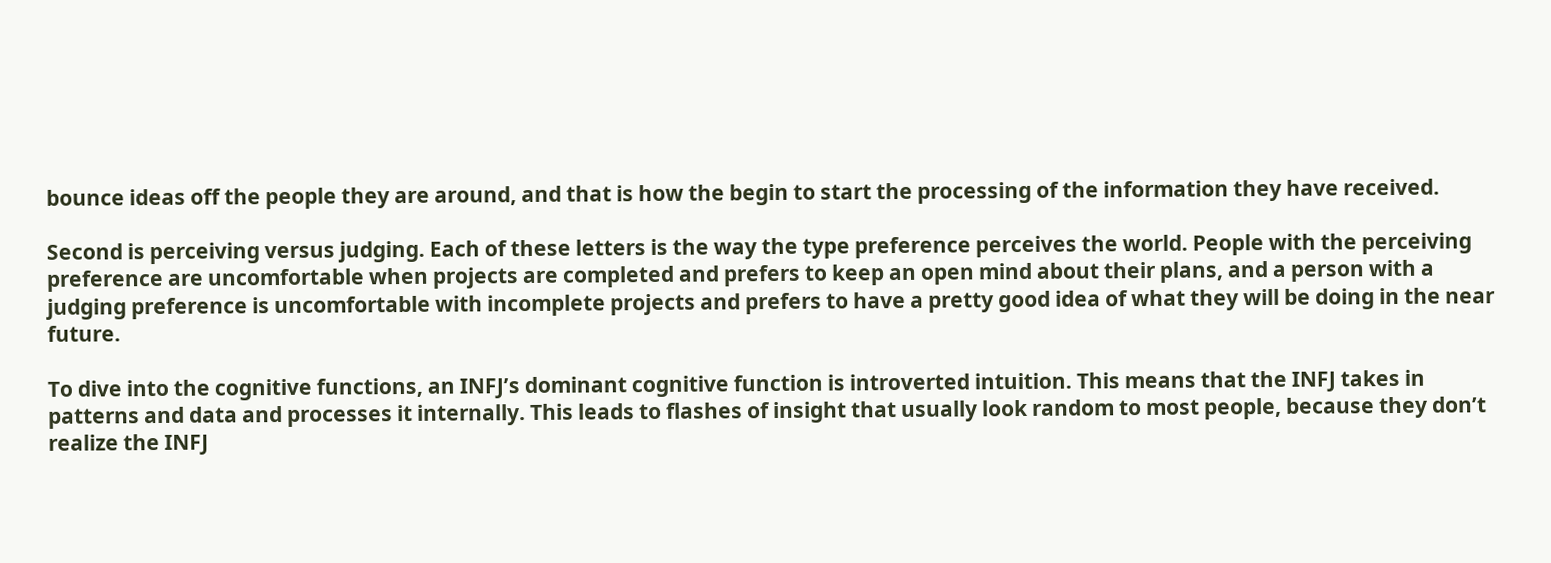bounce ideas off the people they are around, and that is how the begin to start the processing of the information they have received.

Second is perceiving versus judging. Each of these letters is the way the type preference perceives the world. People with the perceiving preference are uncomfortable when projects are completed and prefers to keep an open mind about their plans, and a person with a judging preference is uncomfortable with incomplete projects and prefers to have a pretty good idea of what they will be doing in the near future.

To dive into the cognitive functions, an INFJ’s dominant cognitive function is introverted intuition. This means that the INFJ takes in patterns and data and processes it internally. This leads to flashes of insight that usually look random to most people, because they don’t realize the INFJ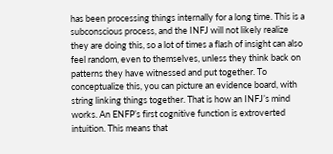has been processing things internally for a long time. This is a subconscious process, and the INFJ will not likely realize they are doing this, so a lot of times a flash of insight can also feel random, even to themselves, unless they think back on patterns they have witnessed and put together. To conceptualize this, you can picture an evidence board, with string linking things together. That is how an INFJ’s mind works. An ENFP’s first cognitive function is extroverted intuition. This means that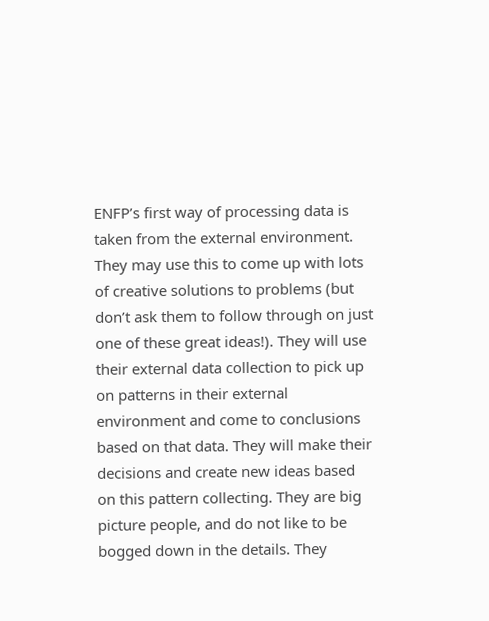ENFP’s first way of processing data is taken from the external environment. They may use this to come up with lots of creative solutions to problems (but don’t ask them to follow through on just one of these great ideas!). They will use their external data collection to pick up on patterns in their external environment and come to conclusions based on that data. They will make their decisions and create new ideas based on this pattern collecting. They are big picture people, and do not like to be bogged down in the details. They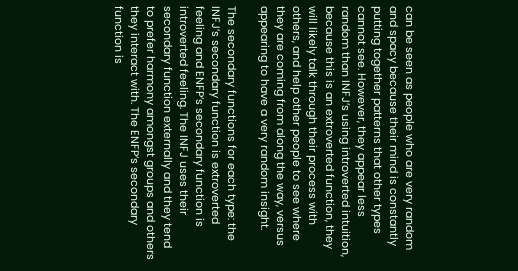can be seen as people who are very random and spacy because their mind is constantly putting together patterns that other types cannot see. However, they appear less random than INFJ’s using introverted intuition, because this is an extroverted function, they will likely talk through their process with others, and help other people to see where they are coming from along the way, versus appearing to have a very random insight.

The secondary functions for each type: the INFJ’s secondary function is extroverted feeling and ENFP’s secondary function is introverted feeling. The INFJ uses their secondary function externally and they tend to prefer harmony amongst groups and others they interact with. The ENFP’s secondary function is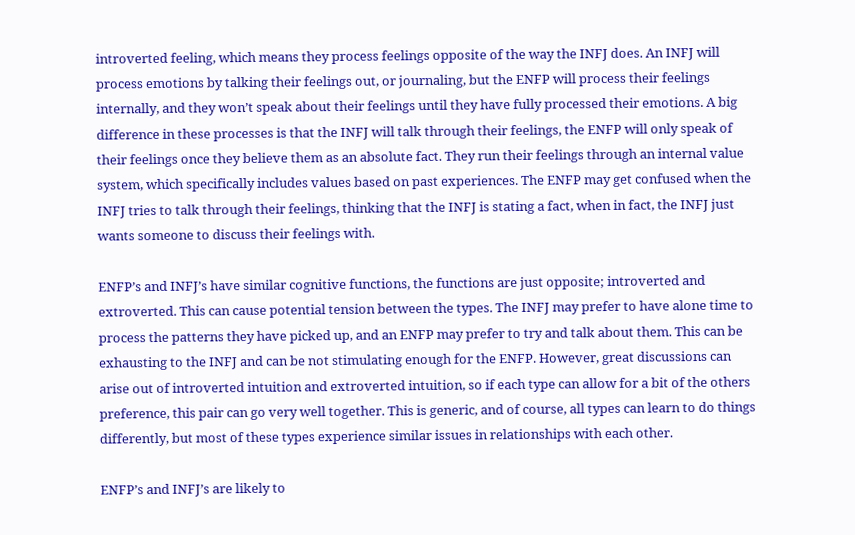introverted feeling, which means they process feelings opposite of the way the INFJ does. An INFJ will process emotions by talking their feelings out, or journaling, but the ENFP will process their feelings internally, and they won’t speak about their feelings until they have fully processed their emotions. A big difference in these processes is that the INFJ will talk through their feelings, the ENFP will only speak of their feelings once they believe them as an absolute fact. They run their feelings through an internal value system, which specifically includes values based on past experiences. The ENFP may get confused when the INFJ tries to talk through their feelings, thinking that the INFJ is stating a fact, when in fact, the INFJ just wants someone to discuss their feelings with.

ENFP’s and INFJ’s have similar cognitive functions, the functions are just opposite; introverted and extroverted. This can cause potential tension between the types. The INFJ may prefer to have alone time to process the patterns they have picked up, and an ENFP may prefer to try and talk about them. This can be exhausting to the INFJ and can be not stimulating enough for the ENFP. However, great discussions can arise out of introverted intuition and extroverted intuition, so if each type can allow for a bit of the others preference, this pair can go very well together. This is generic, and of course, all types can learn to do things differently, but most of these types experience similar issues in relationships with each other.

ENFP’s and INFJ’s are likely to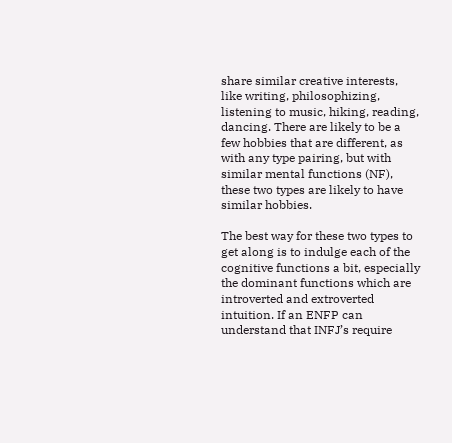share similar creative interests, like writing, philosophizing, listening to music, hiking, reading, dancing. There are likely to be a few hobbies that are different, as with any type pairing, but with similar mental functions (NF), these two types are likely to have similar hobbies.

The best way for these two types to get along is to indulge each of the cognitive functions a bit, especially the dominant functions which are introverted and extroverted intuition. If an ENFP can understand that INFJ’s require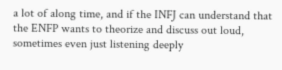a lot of along time, and if the INFJ can understand that the ENFP wants to theorize and discuss out loud, sometimes even just listening deeply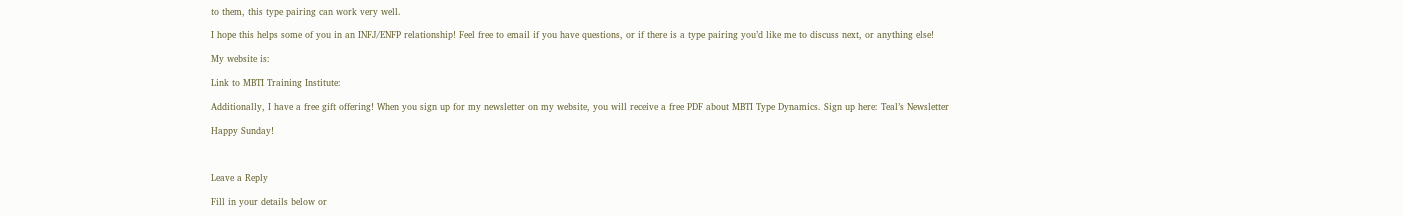to them, this type pairing can work very well.

I hope this helps some of you in an INFJ/ENFP relationship! Feel free to email if you have questions, or if there is a type pairing you’d like me to discuss next, or anything else!

My website is:

Link to MBTI Training Institute:

Additionally, I have a free gift offering! When you sign up for my newsletter on my website, you will receive a free PDF about MBTI Type Dynamics. Sign up here: Teal’s Newsletter

Happy Sunday!



Leave a Reply

Fill in your details below or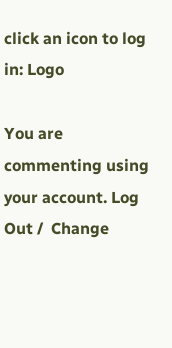click an icon to log in: Logo

You are commenting using your account. Log Out /  Change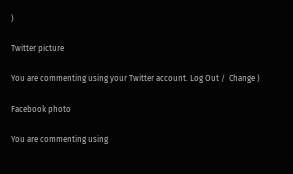)

Twitter picture

You are commenting using your Twitter account. Log Out /  Change )

Facebook photo

You are commenting using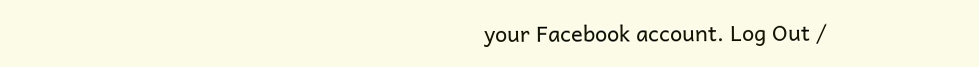your Facebook account. Log Out /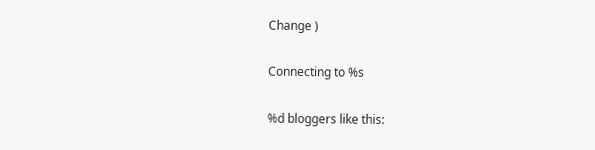Change )

Connecting to %s

%d bloggers like this: